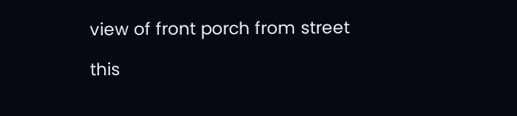view of front porch from street

this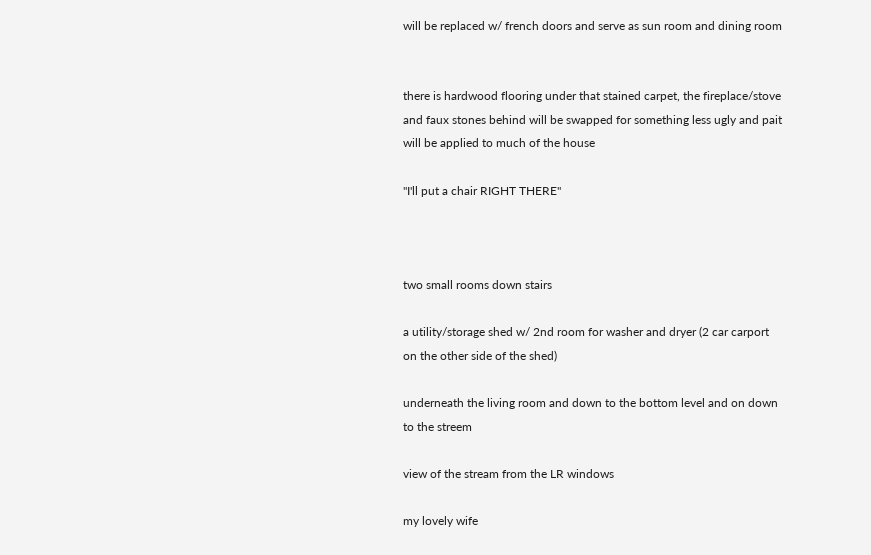will be replaced w/ french doors and serve as sun room and dining room


there is hardwood flooring under that stained carpet, the fireplace/stove and faux stones behind will be swapped for something less ugly and pait will be applied to much of the house

"I'll put a chair RIGHT THERE"



two small rooms down stairs

a utility/storage shed w/ 2nd room for washer and dryer (2 car carport on the other side of the shed)

underneath the living room and down to the bottom level and on down to the streem

view of the stream from the LR windows

my lovely wife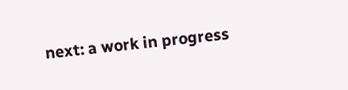next: a work in progress